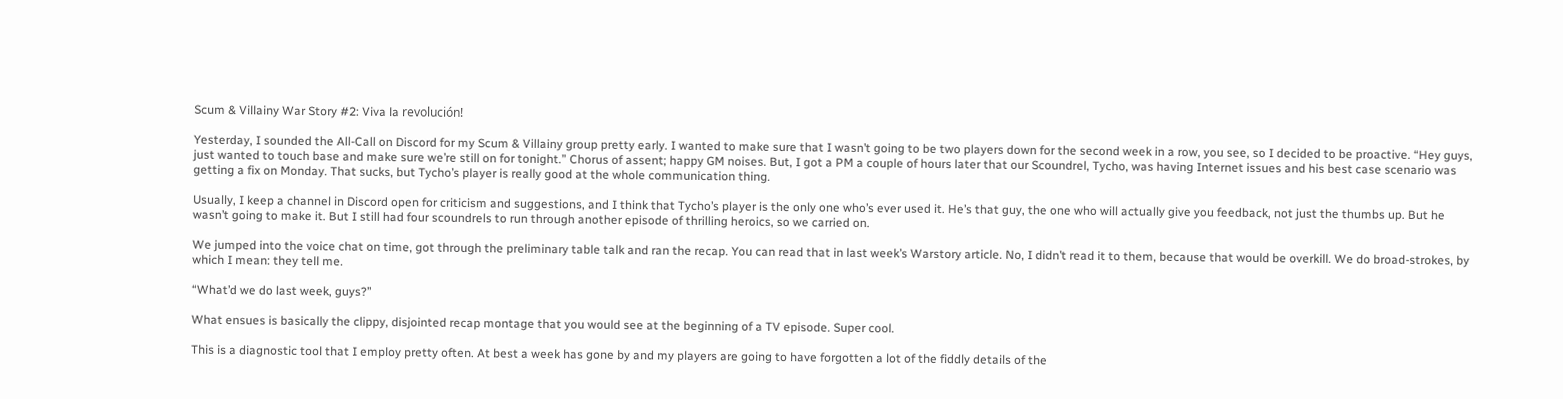Scum & Villainy War Story #2: Viva la revolución!

Yesterday, I sounded the All-Call on Discord for my Scum & Villainy group pretty early. I wanted to make sure that I wasn’t going to be two players down for the second week in a row, you see, so I decided to be proactive. “Hey guys, just wanted to touch base and make sure we’re still on for tonight.” Chorus of assent; happy GM noises. But, I got a PM a couple of hours later that our Scoundrel, Tycho, was having Internet issues and his best case scenario was getting a fix on Monday. That sucks, but Tycho’s player is really good at the whole communication thing.

Usually, I keep a channel in Discord open for criticism and suggestions, and I think that Tycho’s player is the only one who’s ever used it. He’s that guy, the one who will actually give you feedback, not just the thumbs up. But he wasn’t going to make it. But I still had four scoundrels to run through another episode of thrilling heroics, so we carried on.

We jumped into the voice chat on time, got through the preliminary table talk and ran the recap. You can read that in last week’s Warstory article. No, I didn’t read it to them, because that would be overkill. We do broad-strokes, by which I mean: they tell me.

“What’d we do last week, guys?”

What ensues is basically the clippy, disjointed recap montage that you would see at the beginning of a TV episode. Super cool.

This is a diagnostic tool that I employ pretty often. At best a week has gone by and my players are going to have forgotten a lot of the fiddly details of the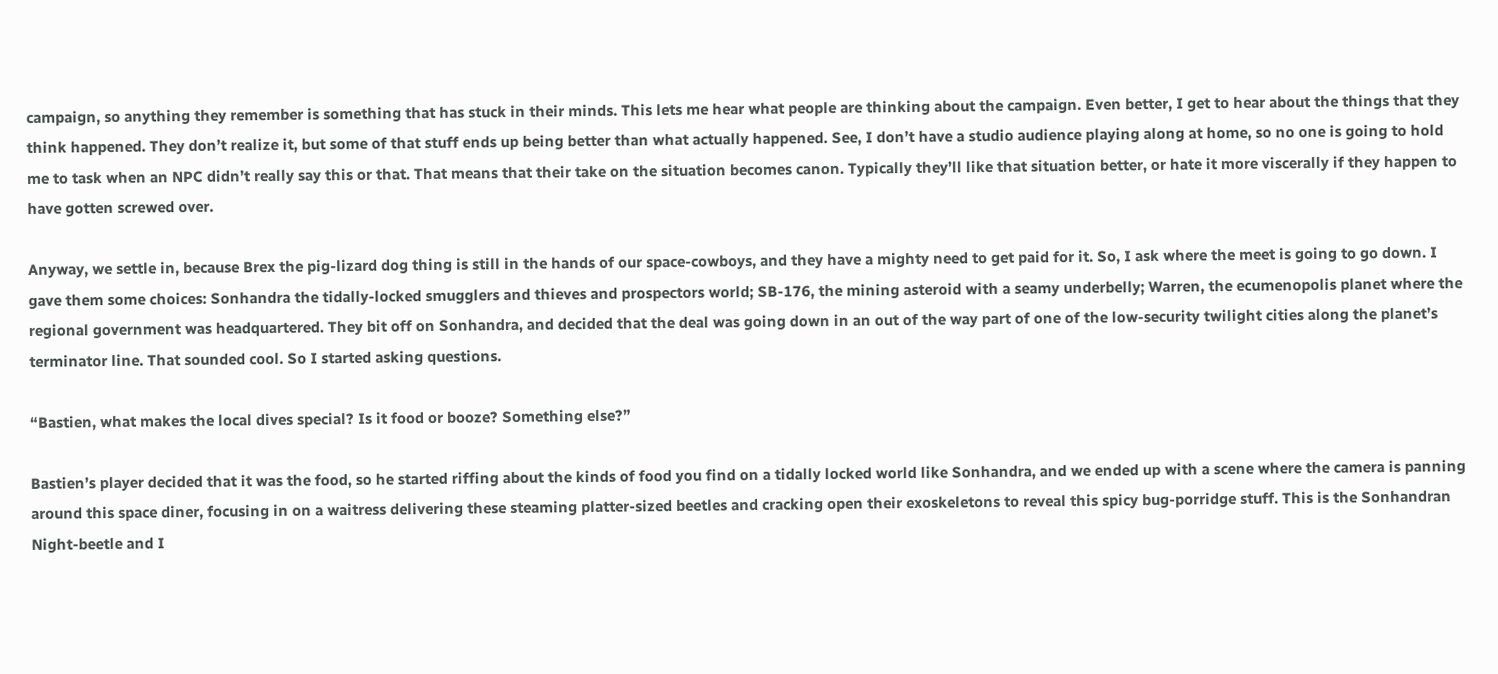campaign, so anything they remember is something that has stuck in their minds. This lets me hear what people are thinking about the campaign. Even better, I get to hear about the things that they think happened. They don’t realize it, but some of that stuff ends up being better than what actually happened. See, I don’t have a studio audience playing along at home, so no one is going to hold me to task when an NPC didn’t really say this or that. That means that their take on the situation becomes canon. Typically they’ll like that situation better, or hate it more viscerally if they happen to have gotten screwed over.

Anyway, we settle in, because Brex the pig-lizard dog thing is still in the hands of our space-cowboys, and they have a mighty need to get paid for it. So, I ask where the meet is going to go down. I gave them some choices: Sonhandra the tidally-locked smugglers and thieves and prospectors world; SB-176, the mining asteroid with a seamy underbelly; Warren, the ecumenopolis planet where the regional government was headquartered. They bit off on Sonhandra, and decided that the deal was going down in an out of the way part of one of the low-security twilight cities along the planet’s terminator line. That sounded cool. So I started asking questions.

“Bastien, what makes the local dives special? Is it food or booze? Something else?”

Bastien’s player decided that it was the food, so he started riffing about the kinds of food you find on a tidally locked world like Sonhandra, and we ended up with a scene where the camera is panning around this space diner, focusing in on a waitress delivering these steaming platter-sized beetles and cracking open their exoskeletons to reveal this spicy bug-porridge stuff. This is the Sonhandran Night-beetle and I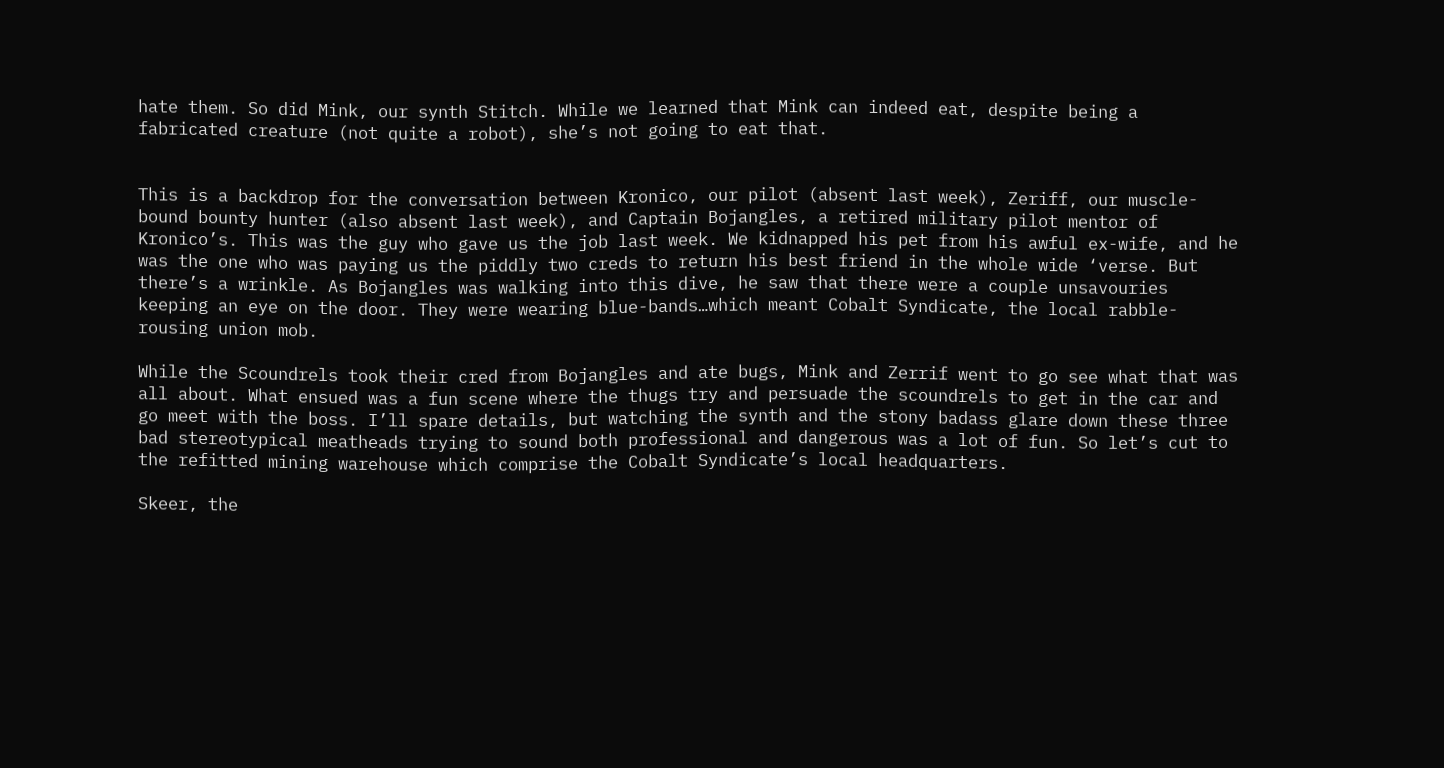hate them. So did Mink, our synth Stitch. While we learned that Mink can indeed eat, despite being a fabricated creature (not quite a robot), she’s not going to eat that.


This is a backdrop for the conversation between Kronico, our pilot (absent last week), Zeriff, our muscle-bound bounty hunter (also absent last week), and Captain Bojangles, a retired military pilot mentor of Kronico’s. This was the guy who gave us the job last week. We kidnapped his pet from his awful ex-wife, and he was the one who was paying us the piddly two creds to return his best friend in the whole wide ‘verse. But there’s a wrinkle. As Bojangles was walking into this dive, he saw that there were a couple unsavouries keeping an eye on the door. They were wearing blue-bands…which meant Cobalt Syndicate, the local rabble-rousing union mob.

While the Scoundrels took their cred from Bojangles and ate bugs, Mink and Zerrif went to go see what that was all about. What ensued was a fun scene where the thugs try and persuade the scoundrels to get in the car and go meet with the boss. I’ll spare details, but watching the synth and the stony badass glare down these three bad stereotypical meatheads trying to sound both professional and dangerous was a lot of fun. So let’s cut to the refitted mining warehouse which comprise the Cobalt Syndicate’s local headquarters.

Skeer, the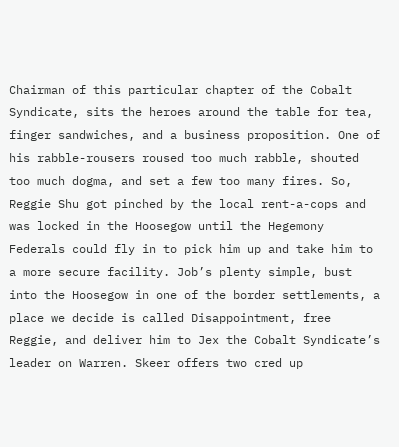Chairman of this particular chapter of the Cobalt Syndicate, sits the heroes around the table for tea, finger sandwiches, and a business proposition. One of his rabble-rousers roused too much rabble, shouted too much dogma, and set a few too many fires. So, Reggie Shu got pinched by the local rent-a-cops and was locked in the Hoosegow until the Hegemony Federals could fly in to pick him up and take him to a more secure facility. Job’s plenty simple, bust into the Hoosegow in one of the border settlements, a place we decide is called Disappointment, free Reggie, and deliver him to Jex the Cobalt Syndicate’s leader on Warren. Skeer offers two cred up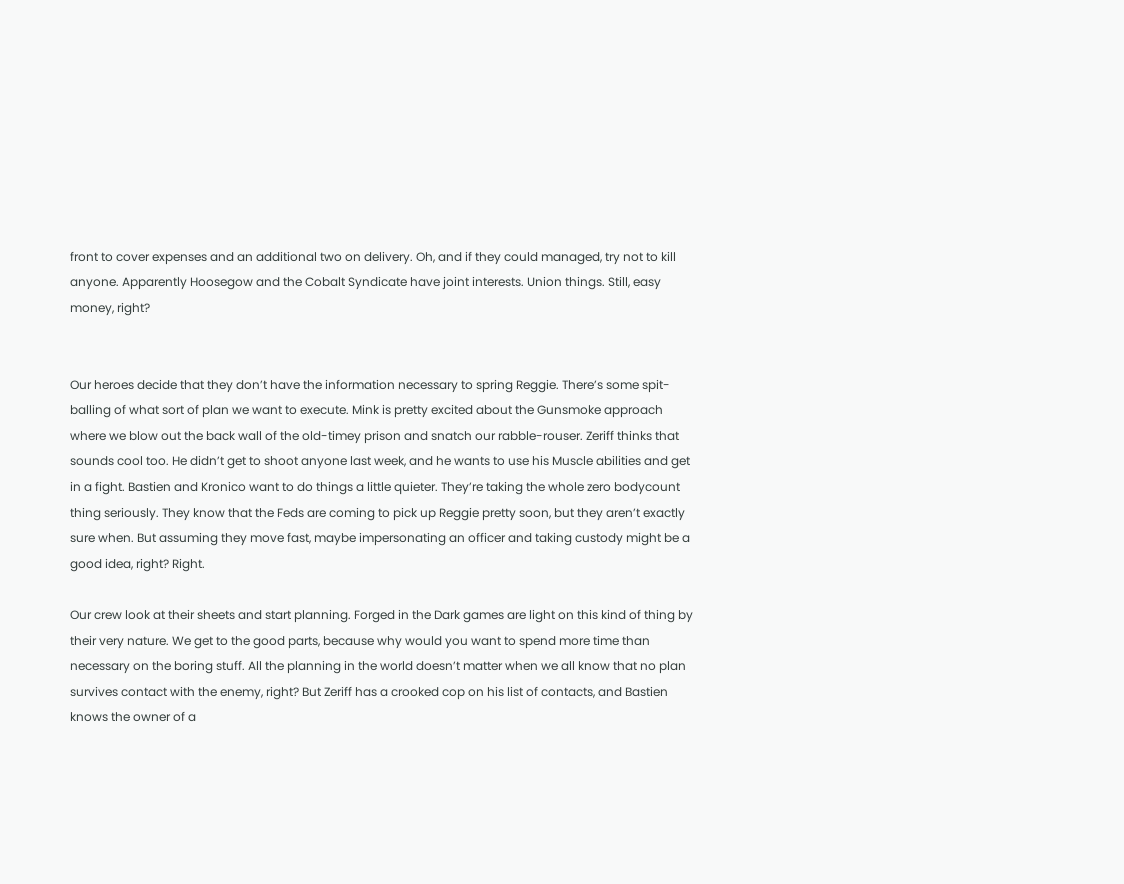front to cover expenses and an additional two on delivery. Oh, and if they could managed, try not to kill anyone. Apparently Hoosegow and the Cobalt Syndicate have joint interests. Union things. Still, easy money, right?


Our heroes decide that they don’t have the information necessary to spring Reggie. There’s some spit-balling of what sort of plan we want to execute. Mink is pretty excited about the Gunsmoke approach where we blow out the back wall of the old-timey prison and snatch our rabble-rouser. Zeriff thinks that sounds cool too. He didn’t get to shoot anyone last week, and he wants to use his Muscle abilities and get in a fight. Bastien and Kronico want to do things a little quieter. They’re taking the whole zero bodycount thing seriously. They know that the Feds are coming to pick up Reggie pretty soon, but they aren’t exactly sure when. But assuming they move fast, maybe impersonating an officer and taking custody might be a good idea, right? Right.

Our crew look at their sheets and start planning. Forged in the Dark games are light on this kind of thing by their very nature. We get to the good parts, because why would you want to spend more time than necessary on the boring stuff. All the planning in the world doesn’t matter when we all know that no plan survives contact with the enemy, right? But Zeriff has a crooked cop on his list of contacts, and Bastien knows the owner of a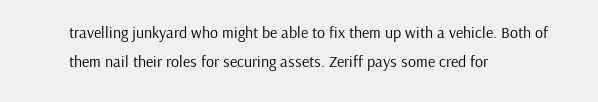travelling junkyard who might be able to fix them up with a vehicle. Both of them nail their roles for securing assets. Zeriff pays some cred for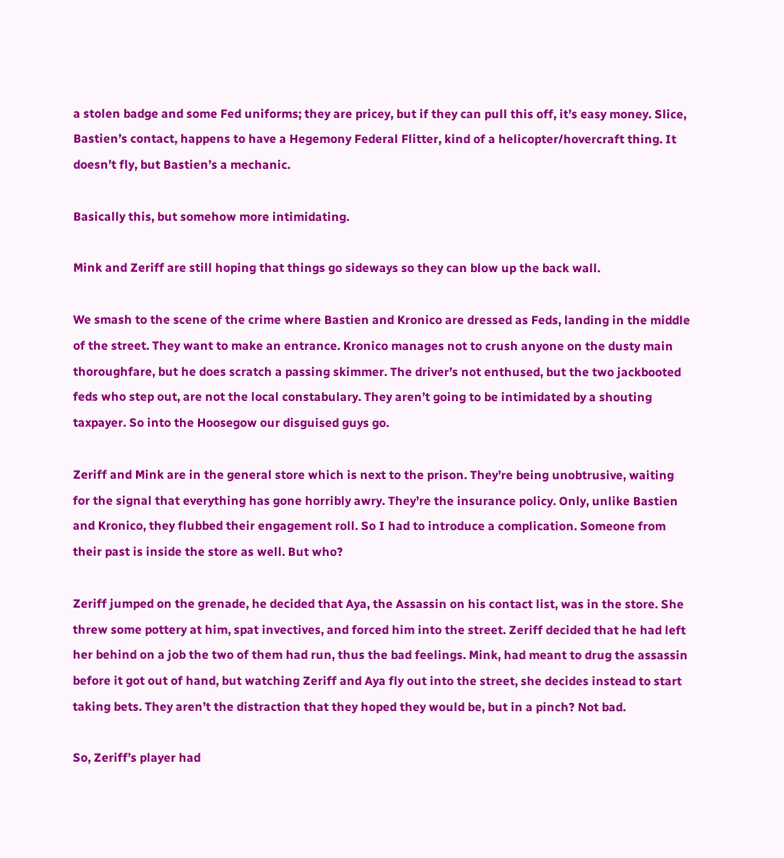a stolen badge and some Fed uniforms; they are pricey, but if they can pull this off, it’s easy money. Slice, Bastien’s contact, happens to have a Hegemony Federal Flitter, kind of a helicopter/hovercraft thing. It doesn’t fly, but Bastien’s a mechanic.

Basically this, but somehow more intimidating.

Mink and Zeriff are still hoping that things go sideways so they can blow up the back wall.

We smash to the scene of the crime where Bastien and Kronico are dressed as Feds, landing in the middle of the street. They want to make an entrance. Kronico manages not to crush anyone on the dusty main thoroughfare, but he does scratch a passing skimmer. The driver’s not enthused, but the two jackbooted feds who step out, are not the local constabulary. They aren’t going to be intimidated by a shouting taxpayer. So into the Hoosegow our disguised guys go.

Zeriff and Mink are in the general store which is next to the prison. They’re being unobtrusive, waiting for the signal that everything has gone horribly awry. They’re the insurance policy. Only, unlike Bastien and Kronico, they flubbed their engagement roll. So I had to introduce a complication. Someone from their past is inside the store as well. But who?

Zeriff jumped on the grenade, he decided that Aya, the Assassin on his contact list, was in the store. She threw some pottery at him, spat invectives, and forced him into the street. Zeriff decided that he had left her behind on a job the two of them had run, thus the bad feelings. Mink, had meant to drug the assassin before it got out of hand, but watching Zeriff and Aya fly out into the street, she decides instead to start taking bets. They aren’t the distraction that they hoped they would be, but in a pinch? Not bad.

So, Zeriff’s player had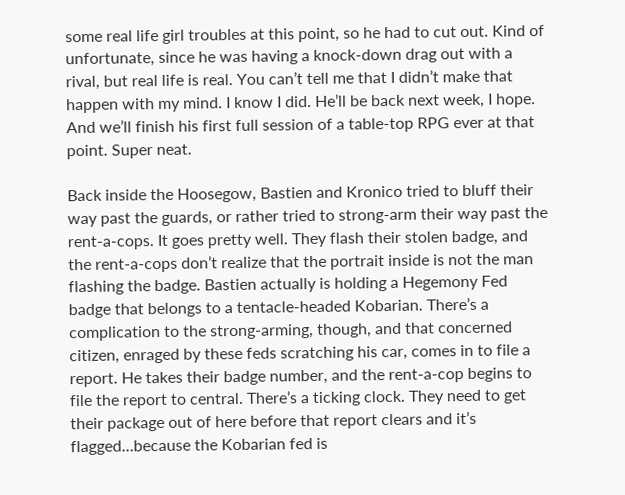some real life girl troubles at this point, so he had to cut out. Kind of unfortunate, since he was having a knock-down drag out with a rival, but real life is real. You can’t tell me that I didn’t make that happen with my mind. I know I did. He’ll be back next week, I hope. And we’ll finish his first full session of a table-top RPG ever at that point. Super neat.

Back inside the Hoosegow, Bastien and Kronico tried to bluff their way past the guards, or rather tried to strong-arm their way past the rent-a-cops. It goes pretty well. They flash their stolen badge, and the rent-a-cops don’t realize that the portrait inside is not the man flashing the badge. Bastien actually is holding a Hegemony Fed badge that belongs to a tentacle-headed Kobarian. There’s a complication to the strong-arming, though, and that concerned citizen, enraged by these feds scratching his car, comes in to file a report. He takes their badge number, and the rent-a-cop begins to file the report to central. There’s a ticking clock. They need to get their package out of here before that report clears and it’s flagged…because the Kobarian fed is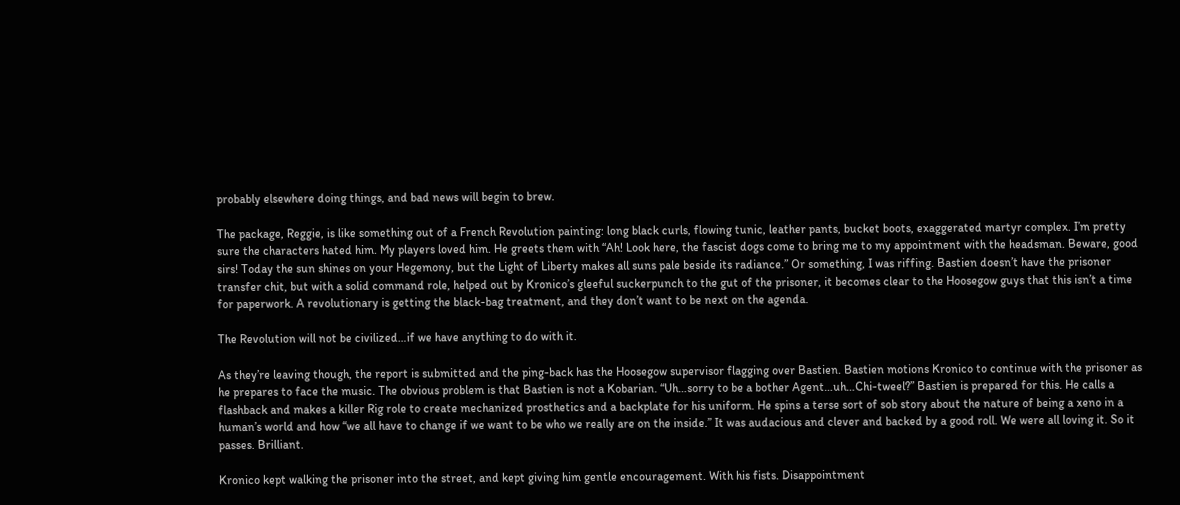probably elsewhere doing things, and bad news will begin to brew.

The package, Reggie, is like something out of a French Revolution painting: long black curls, flowing tunic, leather pants, bucket boots, exaggerated martyr complex. I’m pretty sure the characters hated him. My players loved him. He greets them with “Ah! Look here, the fascist dogs come to bring me to my appointment with the headsman. Beware, good sirs! Today the sun shines on your Hegemony, but the Light of Liberty makes all suns pale beside its radiance.” Or something, I was riffing. Bastien doesn’t have the prisoner transfer chit, but with a solid command role, helped out by Kronico’s gleeful suckerpunch to the gut of the prisoner, it becomes clear to the Hoosegow guys that this isn’t a time for paperwork. A revolutionary is getting the black-bag treatment, and they don’t want to be next on the agenda.

The Revolution will not be civilized…if we have anything to do with it.

As they’re leaving though, the report is submitted and the ping-back has the Hoosegow supervisor flagging over Bastien. Bastien motions Kronico to continue with the prisoner as he prepares to face the music. The obvious problem is that Bastien is not a Kobarian. “Uh…sorry to be a bother Agent…uh…Chi-tweel?” Bastien is prepared for this. He calls a flashback and makes a killer Rig role to create mechanized prosthetics and a backplate for his uniform. He spins a terse sort of sob story about the nature of being a xeno in a human’s world and how “we all have to change if we want to be who we really are on the inside.” It was audacious and clever and backed by a good roll. We were all loving it. So it passes. Brilliant.

Kronico kept walking the prisoner into the street, and kept giving him gentle encouragement. With his fists. Disappointment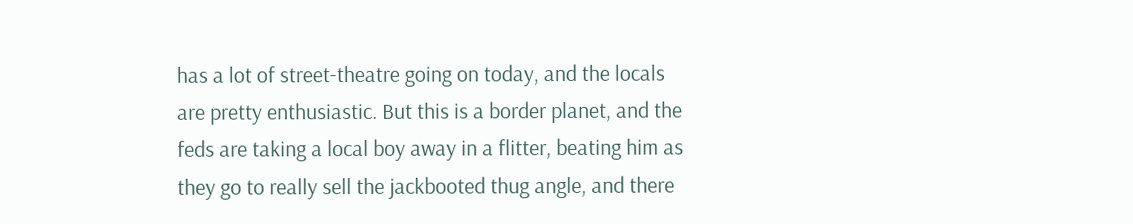has a lot of street-theatre going on today, and the locals are pretty enthusiastic. But this is a border planet, and the feds are taking a local boy away in a flitter, beating him as they go to really sell the jackbooted thug angle, and there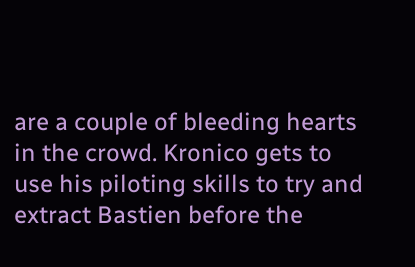are a couple of bleeding hearts in the crowd. Kronico gets to use his piloting skills to try and extract Bastien before the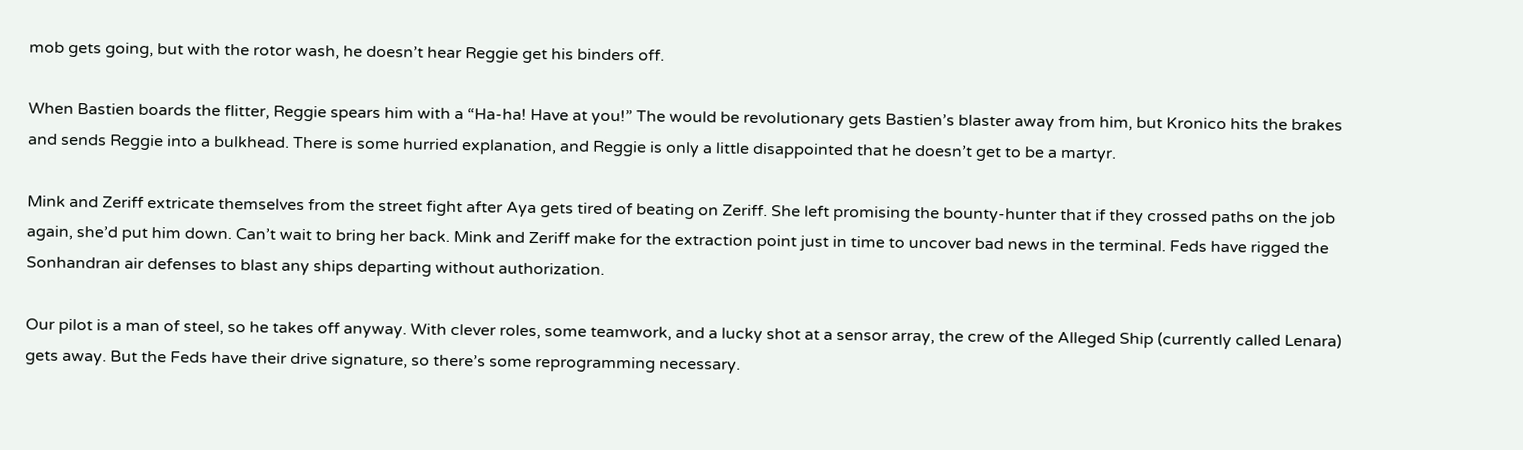mob gets going, but with the rotor wash, he doesn’t hear Reggie get his binders off.

When Bastien boards the flitter, Reggie spears him with a “Ha-ha! Have at you!” The would be revolutionary gets Bastien’s blaster away from him, but Kronico hits the brakes and sends Reggie into a bulkhead. There is some hurried explanation, and Reggie is only a little disappointed that he doesn’t get to be a martyr.

Mink and Zeriff extricate themselves from the street fight after Aya gets tired of beating on Zeriff. She left promising the bounty-hunter that if they crossed paths on the job again, she’d put him down. Can’t wait to bring her back. Mink and Zeriff make for the extraction point just in time to uncover bad news in the terminal. Feds have rigged the Sonhandran air defenses to blast any ships departing without authorization.

Our pilot is a man of steel, so he takes off anyway. With clever roles, some teamwork, and a lucky shot at a sensor array, the crew of the Alleged Ship (currently called Lenara) gets away. But the Feds have their drive signature, so there’s some reprogramming necessary.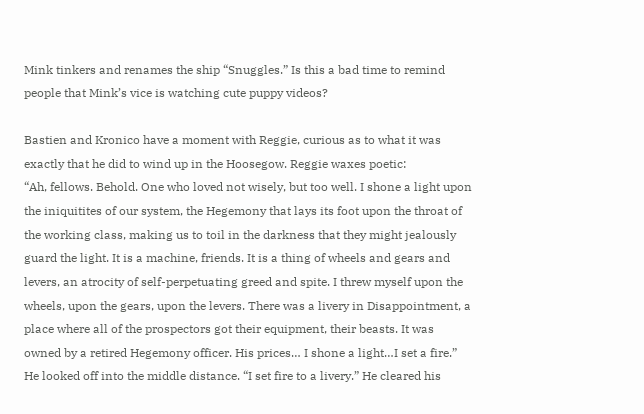Mink tinkers and renames the ship “Snuggles.” Is this a bad time to remind people that Mink’s vice is watching cute puppy videos?

Bastien and Kronico have a moment with Reggie, curious as to what it was exactly that he did to wind up in the Hoosegow. Reggie waxes poetic:
“Ah, fellows. Behold. One who loved not wisely, but too well. I shone a light upon the iniquitites of our system, the Hegemony that lays its foot upon the throat of the working class, making us to toil in the darkness that they might jealously guard the light. It is a machine, friends. It is a thing of wheels and gears and levers, an atrocity of self-perpetuating greed and spite. I threw myself upon the wheels, upon the gears, upon the levers. There was a livery in Disappointment, a place where all of the prospectors got their equipment, their beasts. It was owned by a retired Hegemony officer. His prices… I shone a light…I set a fire.” He looked off into the middle distance. “I set fire to a livery.” He cleared his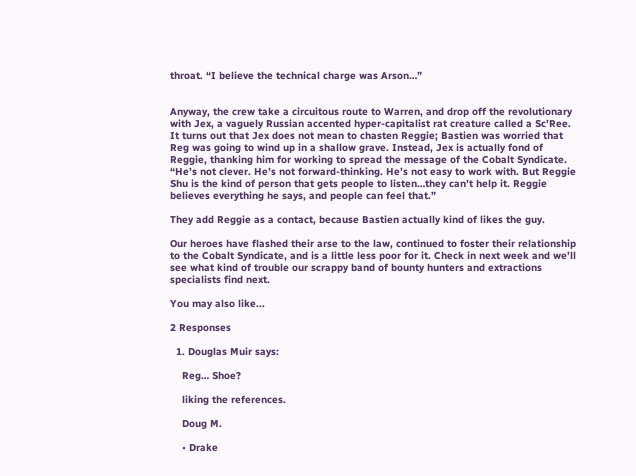throat. “I believe the technical charge was Arson…”


Anyway, the crew take a circuitous route to Warren, and drop off the revolutionary with Jex, a vaguely Russian accented hyper-capitalist rat creature called a Sc’Ree. It turns out that Jex does not mean to chasten Reggie; Bastien was worried that Reg was going to wind up in a shallow grave. Instead, Jex is actually fond of Reggie, thanking him for working to spread the message of the Cobalt Syndicate. “He’s not clever. He’s not forward-thinking. He’s not easy to work with. But Reggie Shu is the kind of person that gets people to listen…they can’t help it. Reggie believes everything he says, and people can feel that.”

They add Reggie as a contact, because Bastien actually kind of likes the guy.

Our heroes have flashed their arse to the law, continued to foster their relationship to the Cobalt Syndicate, and is a little less poor for it. Check in next week and we’ll see what kind of trouble our scrappy band of bounty hunters and extractions specialists find next.

You may also like...

2 Responses

  1. Douglas Muir says:

    Reg… Shoe?

    liking the references.

    Doug M.

    • Drake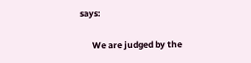says:

      We are judged by the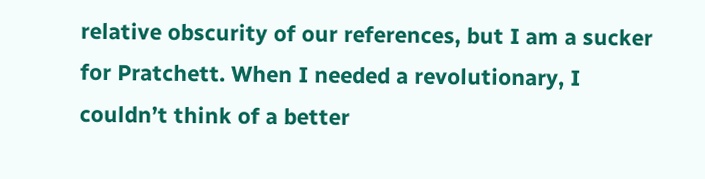relative obscurity of our references, but I am a sucker for Pratchett. When I needed a revolutionary, I couldn’t think of a better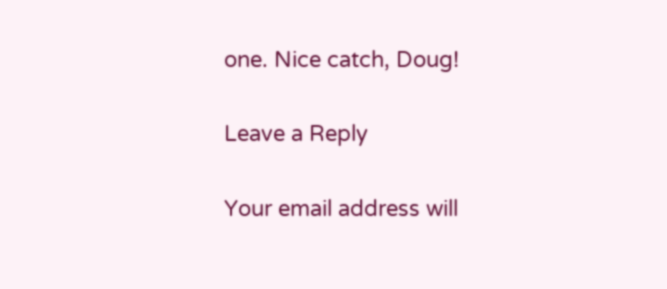one. Nice catch, Doug!

Leave a Reply

Your email address will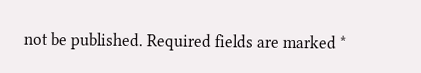not be published. Required fields are marked *